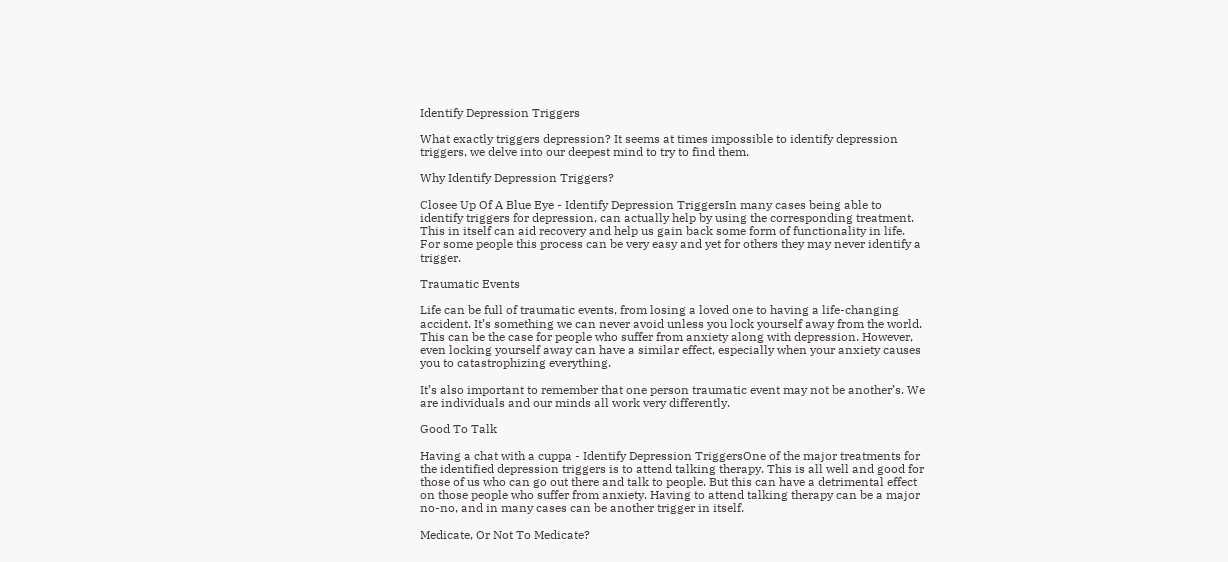Identify Depression Triggers

What exactly triggers depression? It seems at times impossible to identify depression triggers, we delve into our deepest mind to try to find them.

Why Identify Depression Triggers?

Closee Up Of A Blue Eye - Identify Depression TriggersIn many cases being able to identify triggers for depression, can actually help by using the corresponding treatment. This in itself can aid recovery and help us gain back some form of functionality in life. For some people this process can be very easy and yet for others they may never identify a trigger.

Traumatic Events

Life can be full of traumatic events, from losing a loved one to having a life-changing accident. It’s something we can never avoid unless you lock yourself away from the world. This can be the case for people who suffer from anxiety along with depression. However, even locking yourself away can have a similar effect, especially when your anxiety causes you to catastrophizing everything.

It’s also important to remember that one person traumatic event may not be another’s. We are individuals and our minds all work very differently.

Good To Talk

Having a chat with a cuppa - Identify Depression TriggersOne of the major treatments for the identified depression triggers is to attend talking therapy. This is all well and good for those of us who can go out there and talk to people. But this can have a detrimental effect on those people who suffer from anxiety. Having to attend talking therapy can be a major no-no, and in many cases can be another trigger in itself.

Medicate, Or Not To Medicate?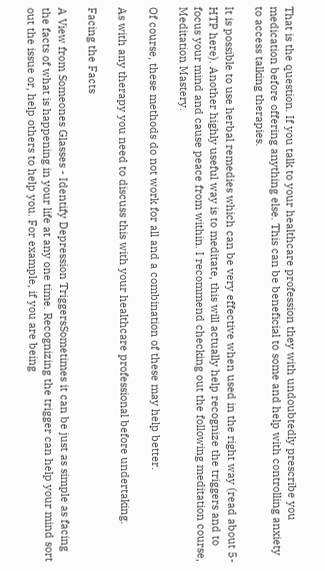That is the question. If you talk to your healthcare profession they with undoubtedly prescribe you medication before offering anything else. This can be beneficial to some and help with controlling anxiety to access talking therapies.

It is possible to use herbal remedies which can be very effective when used in the right way (read about 5-HTP here). Another highly useful way is to meditate, this will actually help recognize the triggers and to focus your mind and cause peace from within. I recommend checking out the following meditation course, Meditation Mastery.

Of course, these methods do not work for all and a combination of these may help better.

As with any therapy you need to discuss this with your healthcare professional before undertaking.

Facing the Facts

A View from Someones Glasses - Identify Depression TriggersSometimes it can be just as simple as facing the facts of what is happening in your life at any one time. Recognizing the trigger can help your mind sort out the issue or, help others to help you. For example, if you are being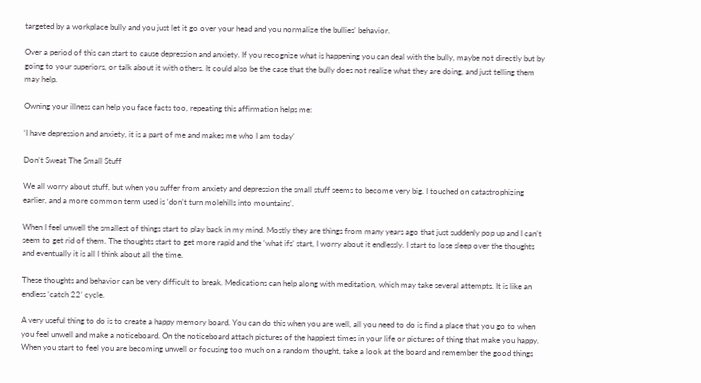targeted by a workplace bully and you just let it go over your head and you normalize the bullies’ behavior.

Over a period of this can start to cause depression and anxiety. If you recognize what is happening you can deal with the bully, maybe not directly but by going to your superiors, or talk about it with others. It could also be the case that the bully does not realize what they are doing, and just telling them may help.

Owning your illness can help you face facts too, repeating this affirmation helps me:

‘I have depression and anxiety, it is a part of me and makes me who I am today’

Don’t Sweat The Small Stuff

We all worry about stuff, but when you suffer from anxiety and depression the small stuff seems to become very big. I touched on catastrophizing earlier, and a more common term used is ‘don’t turn molehills into mountains’.

When I feel unwell the smallest of things start to play back in my mind. Mostly they are things from many years ago that just suddenly pop up and I can’t seem to get rid of them. The thoughts start to get more rapid and the ‘what ifs’ start, I worry about it endlessly. I start to lose sleep over the thoughts and eventually it is all I think about all the time.

These thoughts and behavior can be very difficult to break. Medications can help along with meditation, which may take several attempts. It is like an endless ‘catch 22’ cycle.

A very useful thing to do is to create a happy memory board. You can do this when you are well, all you need to do is find a place that you go to when you feel unwell and make a noticeboard. On the noticeboard attach pictures of the happiest times in your life or pictures of thing that make you happy. When you start to feel you are becoming unwell or focusing too much on a random thought, take a look at the board and remember the good things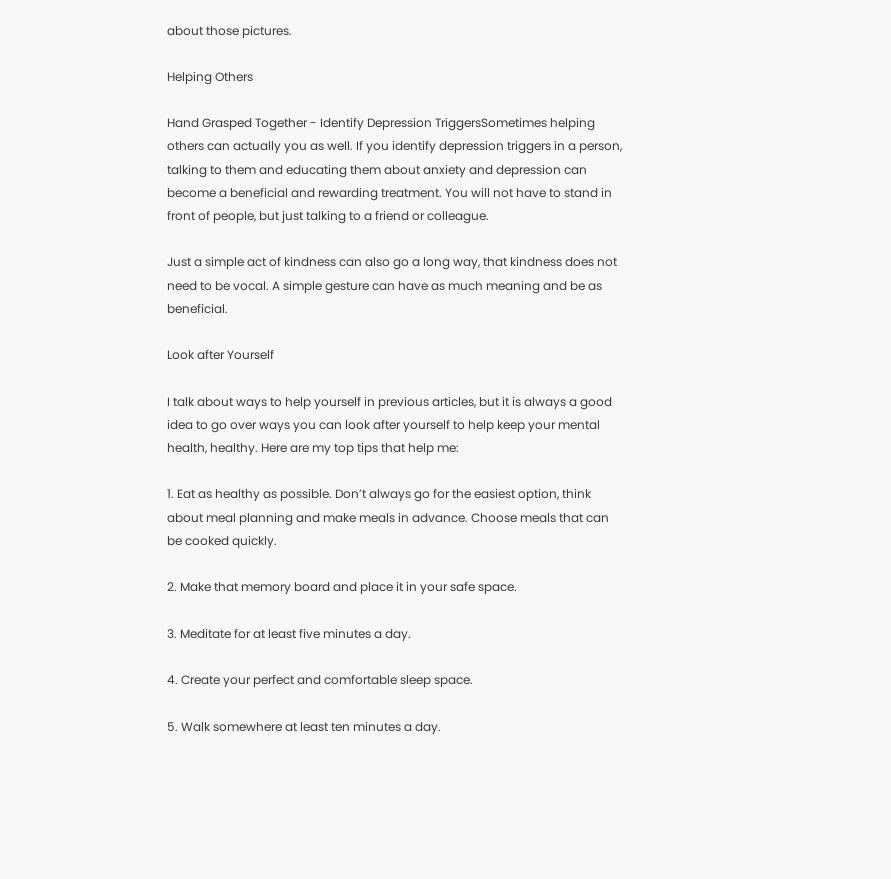about those pictures.

Helping Others

Hand Grasped Together - Identify Depression TriggersSometimes helping others can actually you as well. If you identify depression triggers in a person, talking to them and educating them about anxiety and depression can become a beneficial and rewarding treatment. You will not have to stand in front of people, but just talking to a friend or colleague.

Just a simple act of kindness can also go a long way, that kindness does not need to be vocal. A simple gesture can have as much meaning and be as beneficial.

Look after Yourself

I talk about ways to help yourself in previous articles, but it is always a good idea to go over ways you can look after yourself to help keep your mental health, healthy. Here are my top tips that help me:

1. Eat as healthy as possible. Don’t always go for the easiest option, think about meal planning and make meals in advance. Choose meals that can be cooked quickly.

2. Make that memory board and place it in your safe space.

3. Meditate for at least five minutes a day.

4. Create your perfect and comfortable sleep space.

5. Walk somewhere at least ten minutes a day.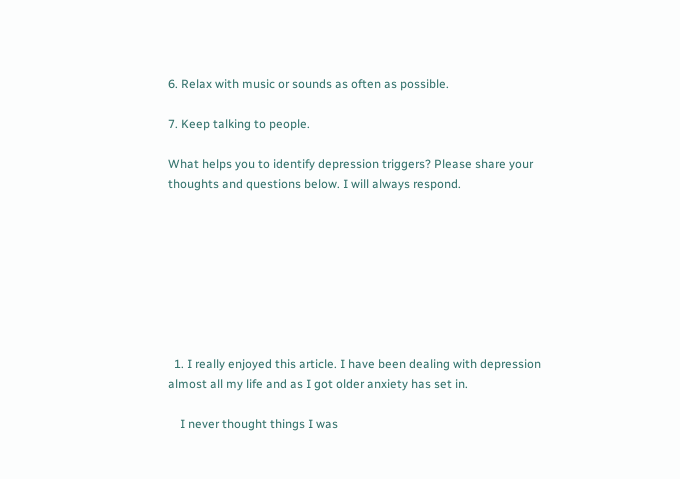6. Relax with music or sounds as often as possible.

7. Keep talking to people.

What helps you to identify depression triggers? Please share your thoughts and questions below. I will always respond.








  1. I really enjoyed this article. I have been dealing with depression almost all my life and as I got older anxiety has set in.

    I never thought things I was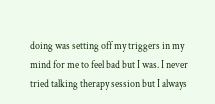doing was setting off my triggers in my mind for me to feel bad but I was. I never tried talking therapy session but I always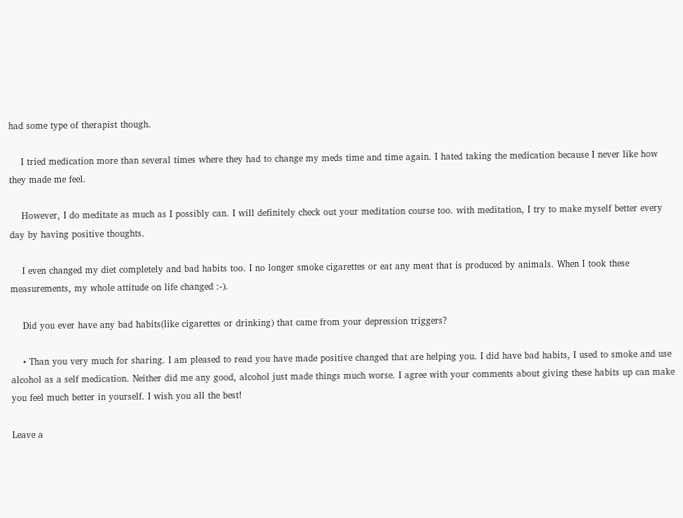had some type of therapist though.

    I tried medication more than several times where they had to change my meds time and time again. I hated taking the medication because I never like how they made me feel.

    However, I do meditate as much as I possibly can. I will definitely check out your meditation course too. with meditation, I try to make myself better every day by having positive thoughts.

    I even changed my diet completely and bad habits too. I no longer smoke cigarettes or eat any meat that is produced by animals. When I took these measurements, my whole attitude on life changed :-).

    Did you ever have any bad habits(like cigarettes or drinking) that came from your depression triggers?

    • Than you very much for sharing. I am pleased to read you have made positive changed that are helping you. I did have bad habits, I used to smoke and use alcohol as a self medication. Neither did me any good, alcohol just made things much worse. I agree with your comments about giving these habits up can make you feel much better in yourself. I wish you all the best!

Leave a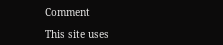Comment

This site uses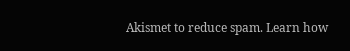Akismet to reduce spam. Learn how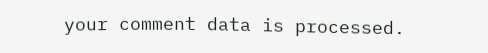your comment data is processed.